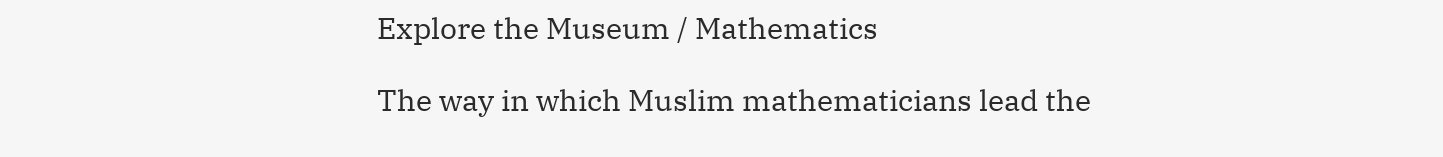Explore the Museum / Mathematics

The way in which Muslim mathematicians lead the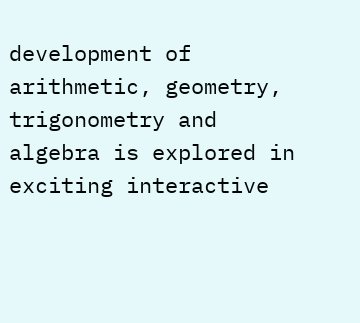development of arithmetic, geometry, trigonometry and algebra is explored in exciting interactive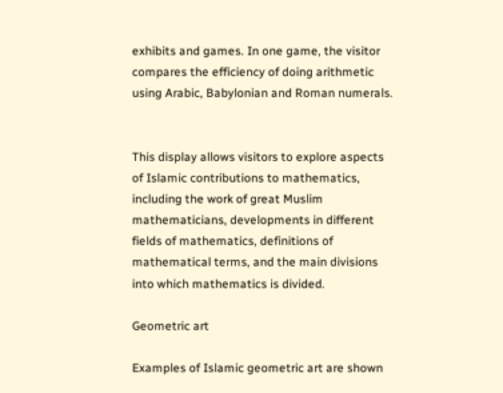exhibits and games. In one game, the visitor compares the efficiency of doing arithmetic using Arabic, Babylonian and Roman numerals.


This display allows visitors to explore aspects of Islamic contributions to mathematics, including the work of great Muslim mathematicians, developments in different fields of mathematics, definitions of mathematical terms, and the main divisions into which mathematics is divided.

Geometric art

Examples of Islamic geometric art are shown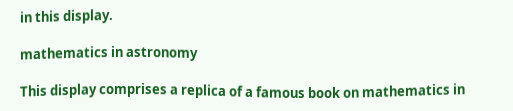in this display.

mathematics in astronomy

This display comprises a replica of a famous book on mathematics in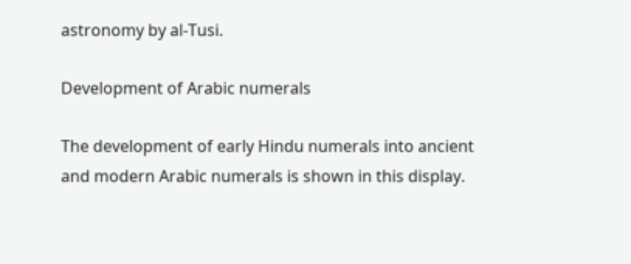astronomy by al-Tusi.

Development of Arabic numerals

The development of early Hindu numerals into ancient and modern Arabic numerals is shown in this display.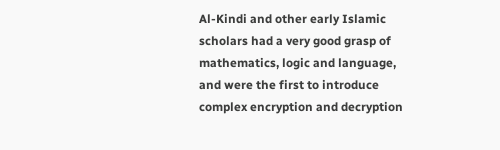Al-Kindi and other early Islamic scholars had a very good grasp of mathematics, logic and language, and were the first to introduce complex encryption and decryption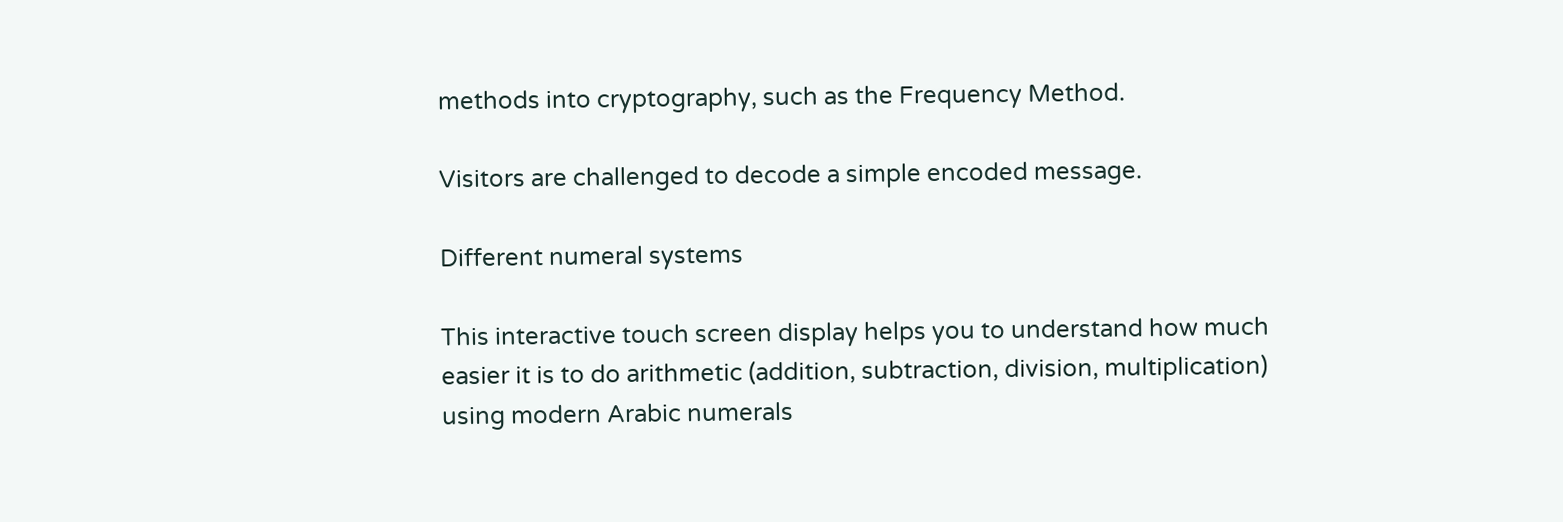methods into cryptography, such as the Frequency Method.

Visitors are challenged to decode a simple encoded message.

Different numeral systems

This interactive touch screen display helps you to understand how much easier it is to do arithmetic (addition, subtraction, division, multiplication) using modern Arabic numerals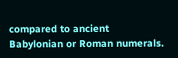compared to ancient Babylonian or Roman numerals.